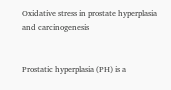Oxidative stress in prostate hyperplasia and carcinogenesis


Prostatic hyperplasia (PH) is a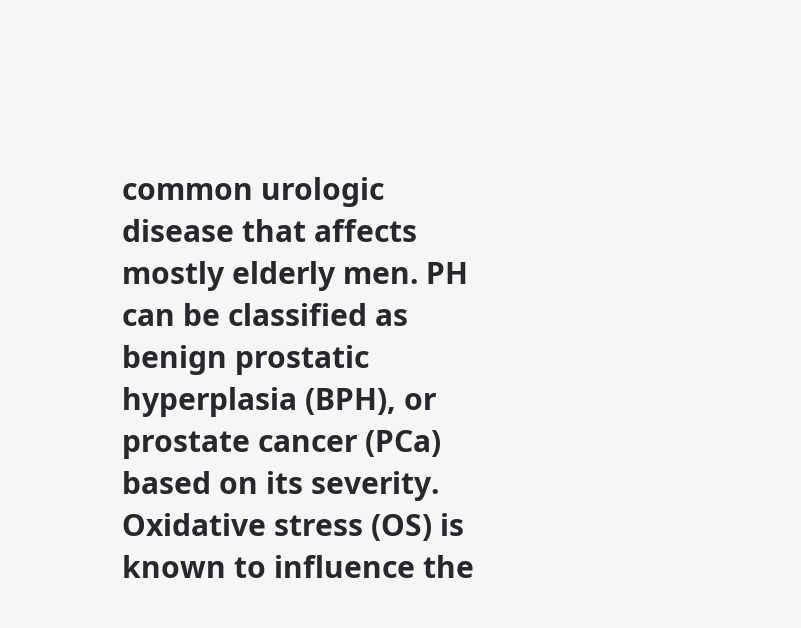common urologic disease that affects mostly elderly men. PH can be classified as benign prostatic hyperplasia (BPH), or prostate cancer (PCa) based on its severity. Oxidative stress (OS) is known to influence the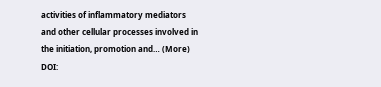activities of inflammatory mediators and other cellular processes involved in the initiation, promotion and… (More)
DOI: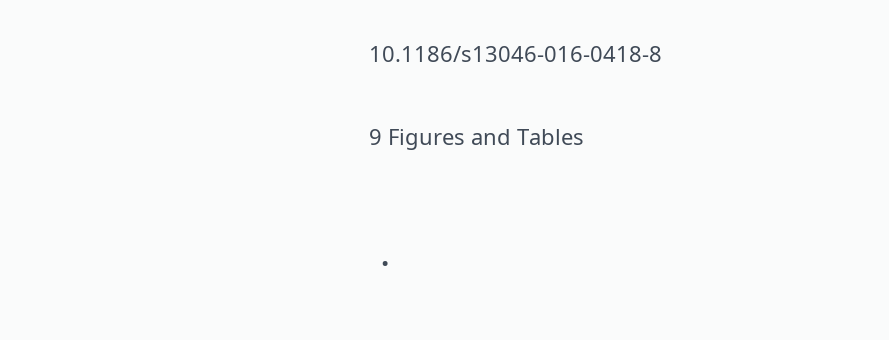10.1186/s13046-016-0418-8

9 Figures and Tables


  •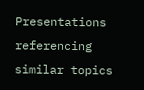Presentations referencing similar topics